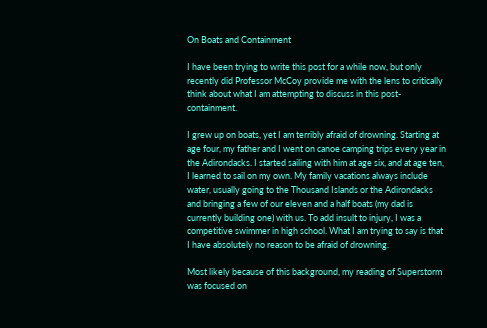On Boats and Containment

I have been trying to write this post for a while now, but only recently did Professor McCoy provide me with the lens to critically think about what I am attempting to discuss in this post- containment.

I grew up on boats, yet I am terribly afraid of drowning. Starting at age four, my father and I went on canoe camping trips every year in the Adirondacks. I started sailing with him at age six, and at age ten, I learned to sail on my own. My family vacations always include water, usually going to the Thousand Islands or the Adirondacks and bringing a few of our eleven and a half boats (my dad is currently building one) with us. To add insult to injury, I was a competitive swimmer in high school. What I am trying to say is that I have absolutely no reason to be afraid of drowning.

Most likely because of this background, my reading of Superstorm was focused on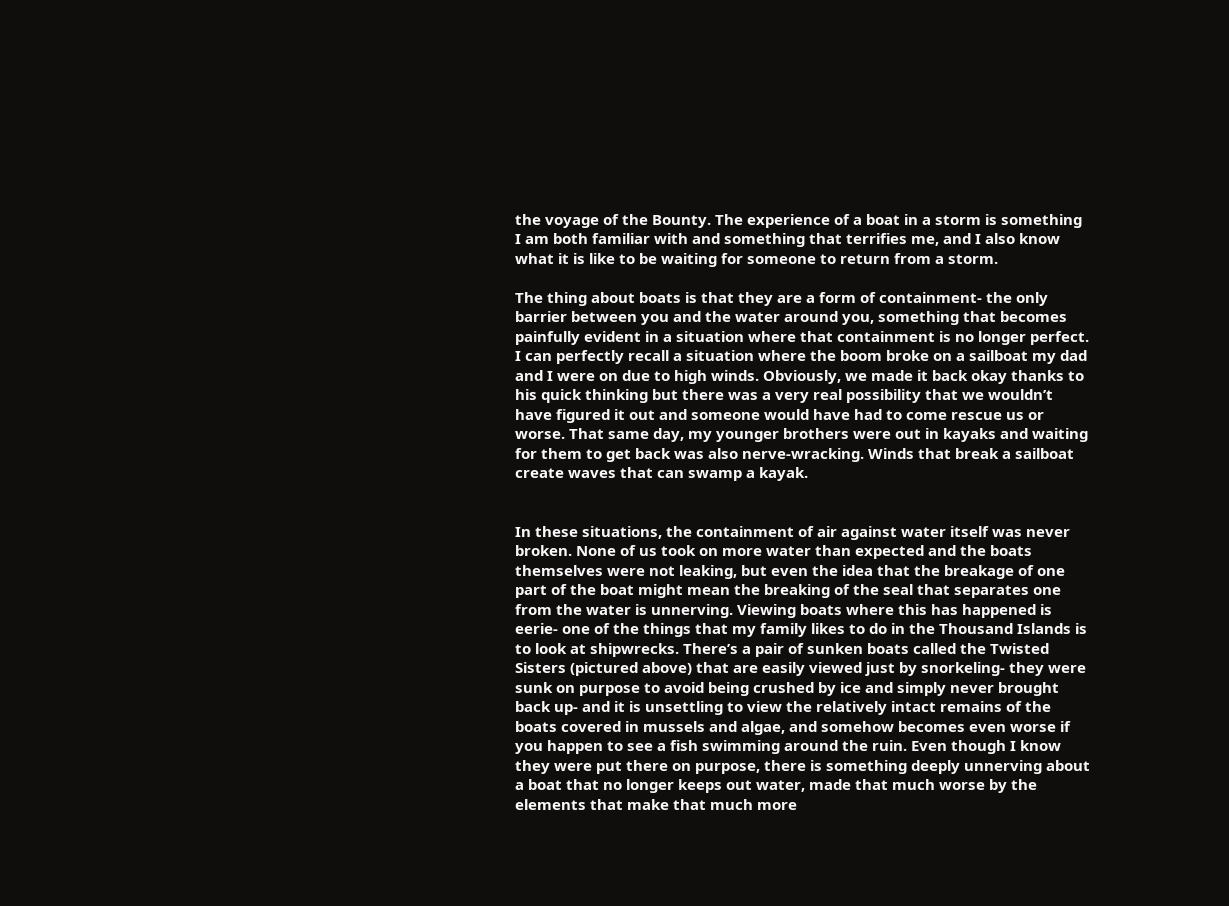the voyage of the Bounty. The experience of a boat in a storm is something I am both familiar with and something that terrifies me, and I also know what it is like to be waiting for someone to return from a storm.

The thing about boats is that they are a form of containment- the only barrier between you and the water around you, something that becomes painfully evident in a situation where that containment is no longer perfect. I can perfectly recall a situation where the boom broke on a sailboat my dad and I were on due to high winds. Obviously, we made it back okay thanks to his quick thinking but there was a very real possibility that we wouldn’t have figured it out and someone would have had to come rescue us or worse. That same day, my younger brothers were out in kayaks and waiting for them to get back was also nerve-wracking. Winds that break a sailboat create waves that can swamp a kayak.


In these situations, the containment of air against water itself was never broken. None of us took on more water than expected and the boats themselves were not leaking, but even the idea that the breakage of one part of the boat might mean the breaking of the seal that separates one from the water is unnerving. Viewing boats where this has happened is eerie- one of the things that my family likes to do in the Thousand Islands is to look at shipwrecks. There’s a pair of sunken boats called the Twisted Sisters (pictured above) that are easily viewed just by snorkeling- they were sunk on purpose to avoid being crushed by ice and simply never brought back up- and it is unsettling to view the relatively intact remains of the boats covered in mussels and algae, and somehow becomes even worse if you happen to see a fish swimming around the ruin. Even though I know they were put there on purpose, there is something deeply unnerving about a boat that no longer keeps out water, made that much worse by the elements that make that much more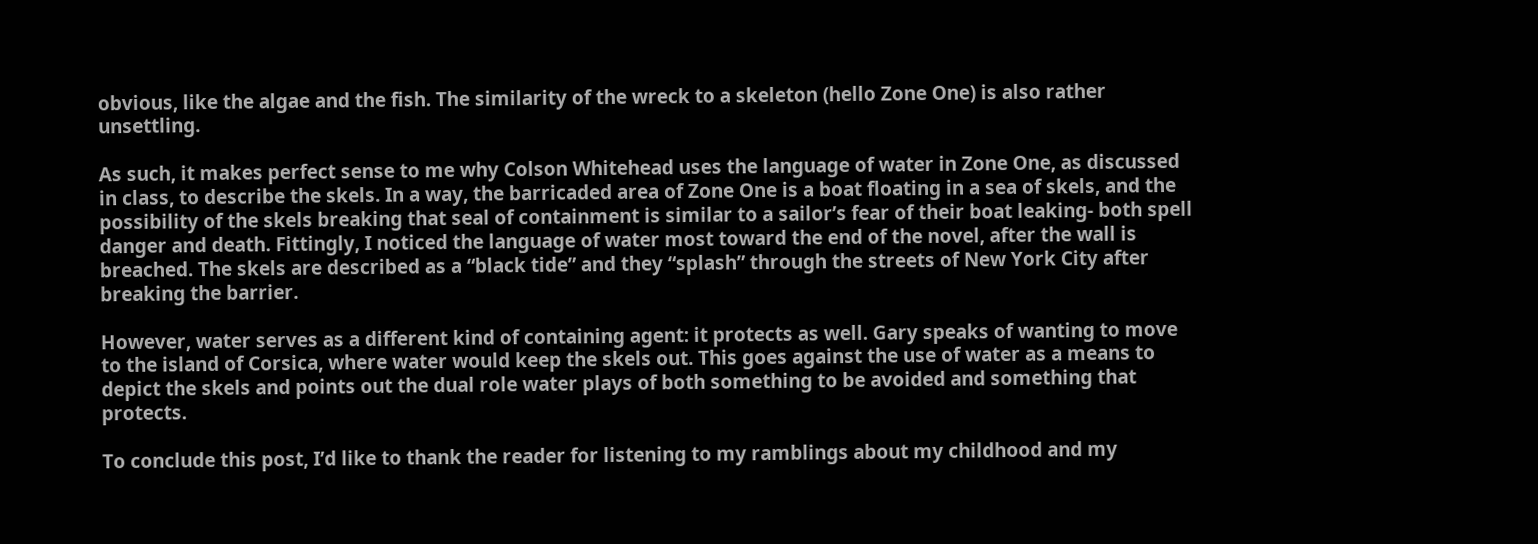obvious, like the algae and the fish. The similarity of the wreck to a skeleton (hello Zone One) is also rather unsettling.

As such, it makes perfect sense to me why Colson Whitehead uses the language of water in Zone One, as discussed in class, to describe the skels. In a way, the barricaded area of Zone One is a boat floating in a sea of skels, and the possibility of the skels breaking that seal of containment is similar to a sailor’s fear of their boat leaking- both spell danger and death. Fittingly, I noticed the language of water most toward the end of the novel, after the wall is breached. The skels are described as a “black tide” and they “splash” through the streets of New York City after breaking the barrier.

However, water serves as a different kind of containing agent: it protects as well. Gary speaks of wanting to move to the island of Corsica, where water would keep the skels out. This goes against the use of water as a means to depict the skels and points out the dual role water plays of both something to be avoided and something that protects.

To conclude this post, I’d like to thank the reader for listening to my ramblings about my childhood and my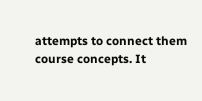attempts to connect them course concepts. It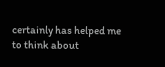certainly has helped me to think about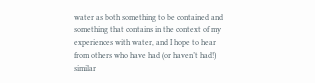water as both something to be contained and something that contains in the context of my experiences with water, and I hope to hear from others who have had (or haven’t had!) similar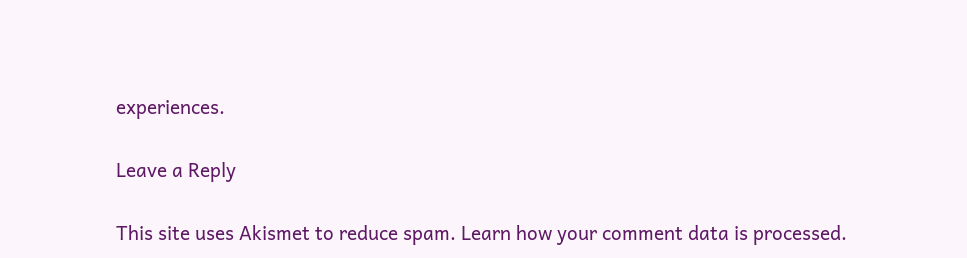experiences.

Leave a Reply

This site uses Akismet to reduce spam. Learn how your comment data is processed.